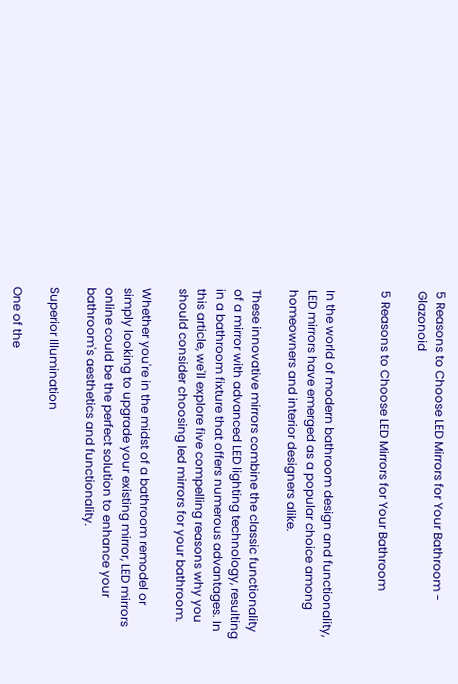5 Reasons to Choose LED Mirrors for Your Bathroom - Glazonoid

5 Reasons to Choose LED Mirrors for Your Bathroom


In the world of modern bathroom design and functionality, LED mirrors have emerged as a popular choice among homeowners and interior designers alike.

These innovative mirrors combine the classic functionality of a mirror with advanced LED lighting technology, resulting in a bathroom fixture that offers numerous advantages. In this article, we'll explore five compelling reasons why you should consider choosing led mirrors for your bathroom.

Whether you're in the midst of a bathroom remodel or simply looking to upgrade your existing mirror, LED mirrors online could be the perfect solution to enhance your bathroom's aesthetics and functionality.

Superior Illumination

One of the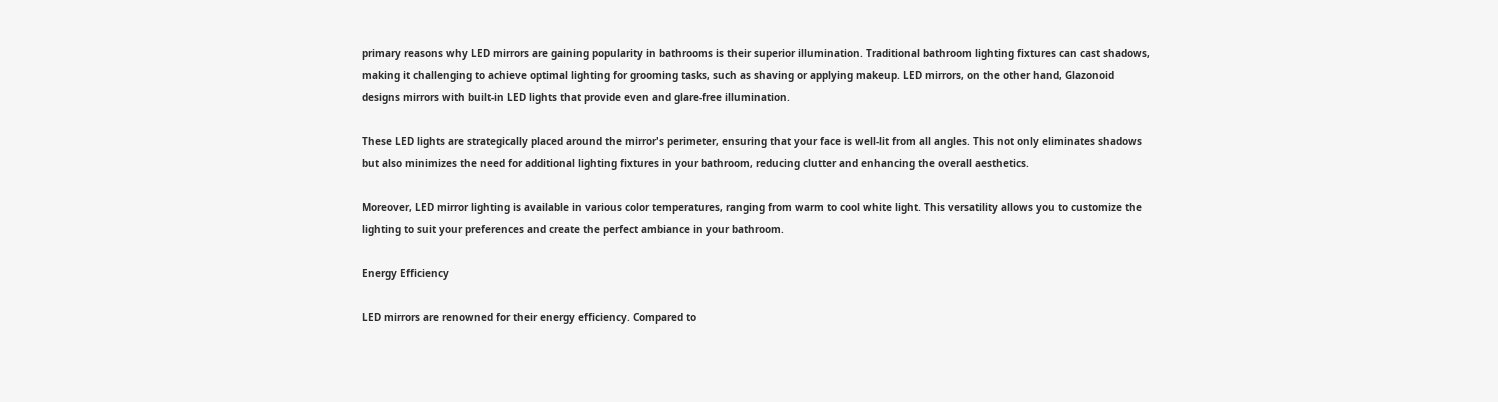primary reasons why LED mirrors are gaining popularity in bathrooms is their superior illumination. Traditional bathroom lighting fixtures can cast shadows, making it challenging to achieve optimal lighting for grooming tasks, such as shaving or applying makeup. LED mirrors, on the other hand, Glazonoid designs mirrors with built-in LED lights that provide even and glare-free illumination.

These LED lights are strategically placed around the mirror's perimeter, ensuring that your face is well-lit from all angles. This not only eliminates shadows but also minimizes the need for additional lighting fixtures in your bathroom, reducing clutter and enhancing the overall aesthetics.

Moreover, LED mirror lighting is available in various color temperatures, ranging from warm to cool white light. This versatility allows you to customize the lighting to suit your preferences and create the perfect ambiance in your bathroom.

Energy Efficiency

LED mirrors are renowned for their energy efficiency. Compared to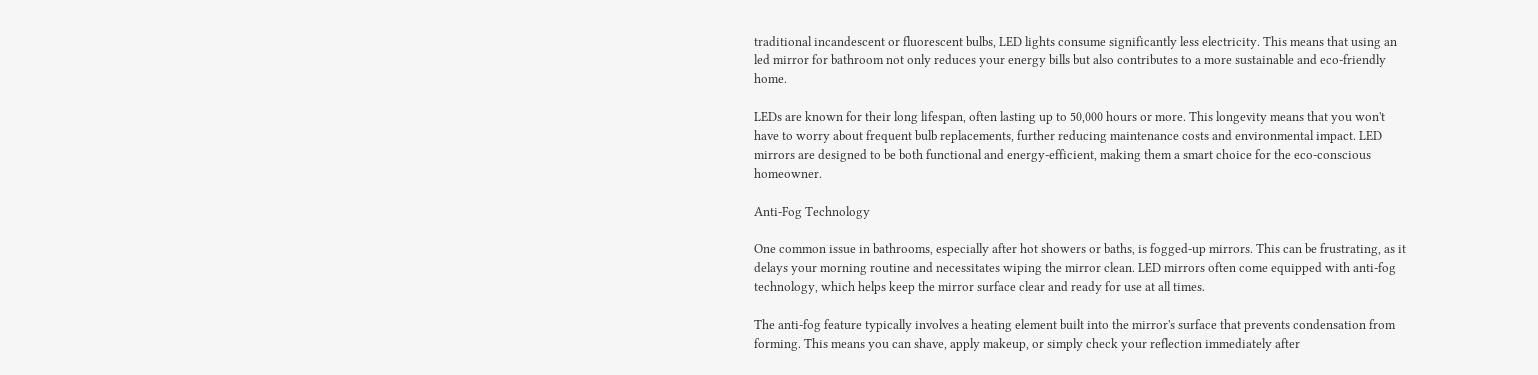traditional incandescent or fluorescent bulbs, LED lights consume significantly less electricity. This means that using an led mirror for bathroom not only reduces your energy bills but also contributes to a more sustainable and eco-friendly home.

LEDs are known for their long lifespan, often lasting up to 50,000 hours or more. This longevity means that you won't have to worry about frequent bulb replacements, further reducing maintenance costs and environmental impact. LED mirrors are designed to be both functional and energy-efficient, making them a smart choice for the eco-conscious homeowner.

Anti-Fog Technology

One common issue in bathrooms, especially after hot showers or baths, is fogged-up mirrors. This can be frustrating, as it delays your morning routine and necessitates wiping the mirror clean. LED mirrors often come equipped with anti-fog technology, which helps keep the mirror surface clear and ready for use at all times.

The anti-fog feature typically involves a heating element built into the mirror's surface that prevents condensation from forming. This means you can shave, apply makeup, or simply check your reflection immediately after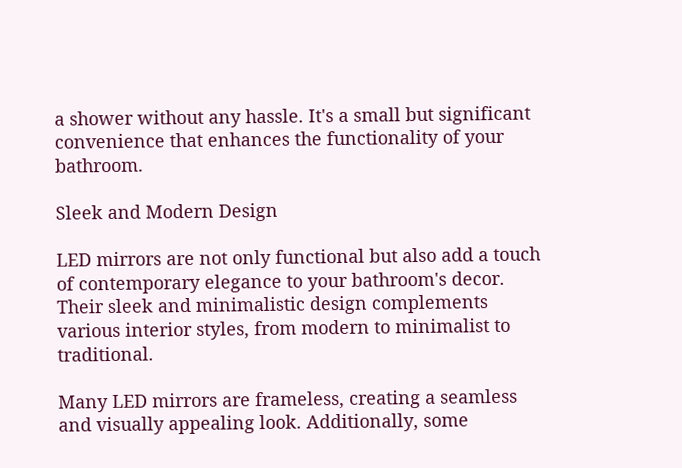a shower without any hassle. It's a small but significant convenience that enhances the functionality of your bathroom.

Sleek and Modern Design

LED mirrors are not only functional but also add a touch of contemporary elegance to your bathroom's decor. Their sleek and minimalistic design complements various interior styles, from modern to minimalist to traditional.

Many LED mirrors are frameless, creating a seamless and visually appealing look. Additionally, some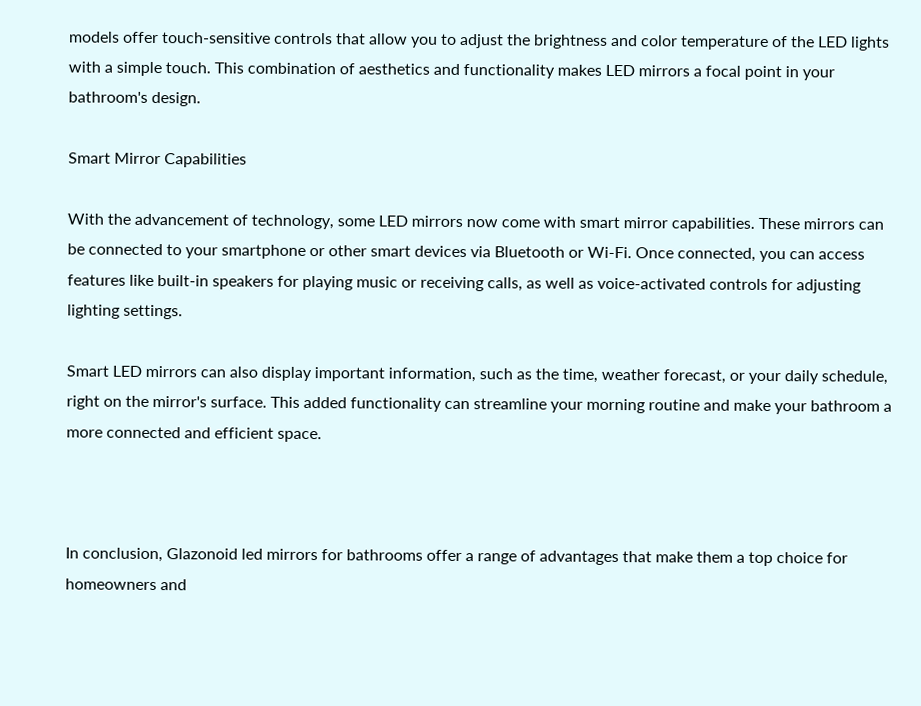models offer touch-sensitive controls that allow you to adjust the brightness and color temperature of the LED lights with a simple touch. This combination of aesthetics and functionality makes LED mirrors a focal point in your bathroom's design.

Smart Mirror Capabilities

With the advancement of technology, some LED mirrors now come with smart mirror capabilities. These mirrors can be connected to your smartphone or other smart devices via Bluetooth or Wi-Fi. Once connected, you can access features like built-in speakers for playing music or receiving calls, as well as voice-activated controls for adjusting lighting settings.

Smart LED mirrors can also display important information, such as the time, weather forecast, or your daily schedule, right on the mirror's surface. This added functionality can streamline your morning routine and make your bathroom a more connected and efficient space.



In conclusion, Glazonoid led mirrors for bathrooms offer a range of advantages that make them a top choice for homeowners and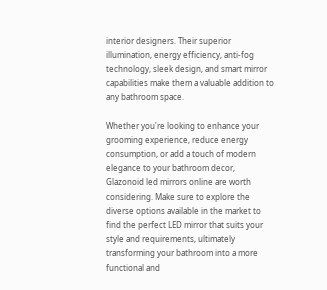interior designers. Their superior illumination, energy efficiency, anti-fog technology, sleek design, and smart mirror capabilities make them a valuable addition to any bathroom space.

Whether you're looking to enhance your grooming experience, reduce energy consumption, or add a touch of modern elegance to your bathroom decor, Glazonoid led mirrors online are worth considering. Make sure to explore the diverse options available in the market to find the perfect LED mirror that suits your style and requirements, ultimately transforming your bathroom into a more functional and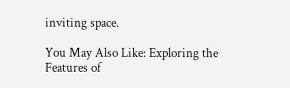inviting space.

You May Also Like: Exploring the Features of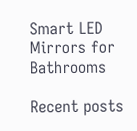Smart LED Mirrors for Bathrooms

Recent posts